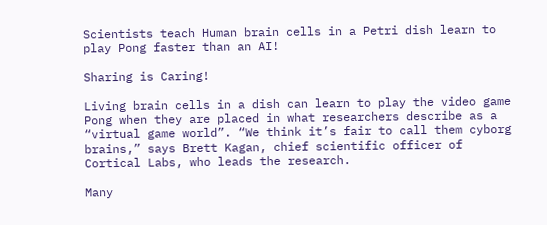Scientists teach Human brain cells in a Petri dish learn to play Pong faster than an AI!

Sharing is Caring!

Living brain cells in a dish can learn to play the video game Pong when they are placed in what researchers describe as a “virtual game world”. “We think it’s fair to call them cyborg brains,” says Brett Kagan, chief scientific officer of Cortical Labs, who leads the research.

Many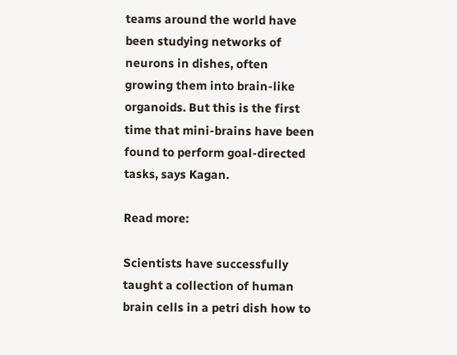teams around the world have been studying networks of neurons in dishes, often growing them into brain-like organoids. But this is the first time that mini-brains have been found to perform goal-directed tasks, says Kagan.

Read more:

Scientists have successfully taught a collection of human brain cells in a petri dish how to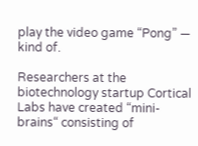play the video game “Pong” — kind of.

Researchers at the biotechnology startup Cortical Labs have created “mini-brains“ consisting of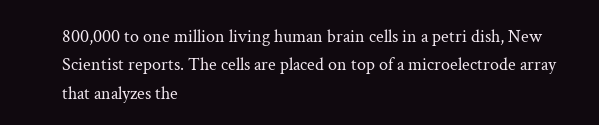800,000 to one million living human brain cells in a petri dish, New Scientist reports. The cells are placed on top of a microelectrode array that analyzes the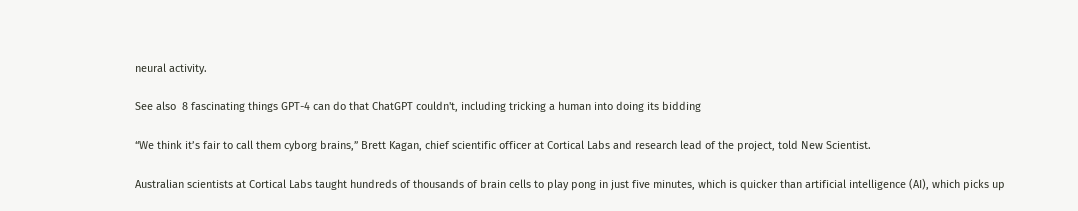neural activity.

See also  8 fascinating things GPT-4 can do that ChatGPT couldn't, including tricking a human into doing its bidding

“We think it’s fair to call them cyborg brains,” Brett Kagan, chief scientific officer at Cortical Labs and research lead of the project, told New Scientist.

Australian scientists at Cortical Labs taught hundreds of thousands of brain cells to play pong in just five minutes, which is quicker than artificial intelligence (AI), which picks up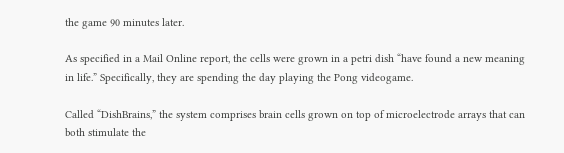the game 90 minutes later.

As specified in a Mail Online report, the cells were grown in a petri dish “have found a new meaning in life.” Specifically, they are spending the day playing the Pong videogame.

Called “DishBrains,” the system comprises brain cells grown on top of microelectrode arrays that can both stimulate the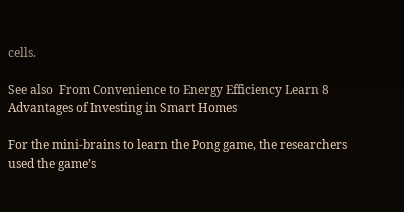cells.

See also  From Convenience to Energy Efficiency Learn 8 Advantages of Investing in Smart Homes

For the mini-brains to learn the Pong game, the researchers used the game’s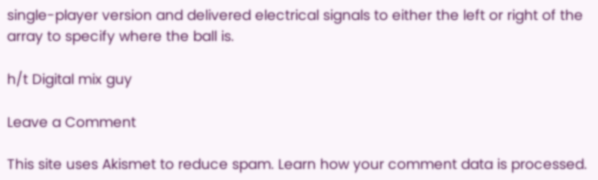single-player version and delivered electrical signals to either the left or right of the array to specify where the ball is.

h/t Digital mix guy

Leave a Comment

This site uses Akismet to reduce spam. Learn how your comment data is processed.